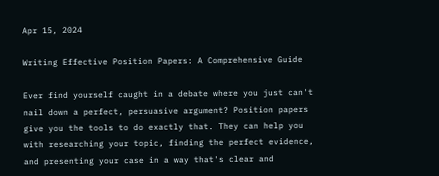Apr 15, 2024

Writing Effective Position Papers: A Comprehensive Guide

Ever find yourself caught in a debate where you just can't nail down a perfect, persuasive argument? Position papers give you the tools to do exactly that. They can help you with researching your topic, finding the perfect evidence, and presenting your case in a way that's clear and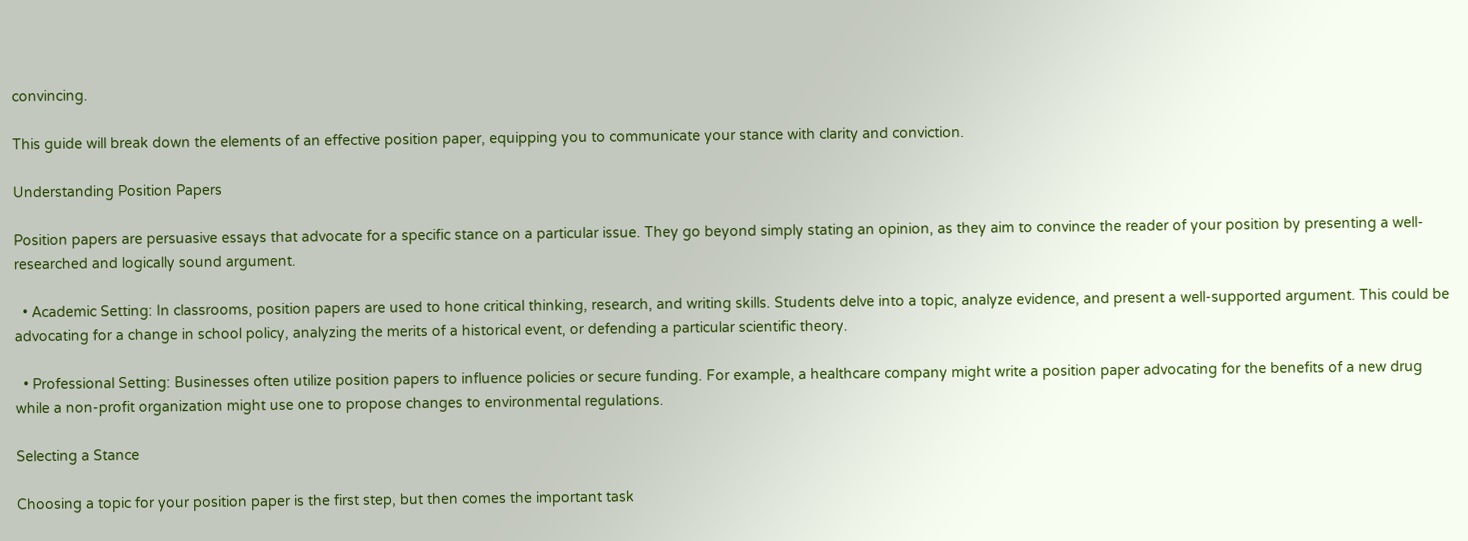convincing.

This guide will break down the elements of an effective position paper, equipping you to communicate your stance with clarity and conviction.

Understanding Position Papers

Position papers are persuasive essays that advocate for a specific stance on a particular issue. They go beyond simply stating an opinion, as they aim to convince the reader of your position by presenting a well-researched and logically sound argument.

  • Academic Setting: In classrooms, position papers are used to hone critical thinking, research, and writing skills. Students delve into a topic, analyze evidence, and present a well-supported argument. This could be advocating for a change in school policy, analyzing the merits of a historical event, or defending a particular scientific theory.

  • Professional Setting: Businesses often utilize position papers to influence policies or secure funding. For example, a healthcare company might write a position paper advocating for the benefits of a new drug while a non-profit organization might use one to propose changes to environmental regulations.

Selecting a Stance

Choosing a topic for your position paper is the first step, but then comes the important task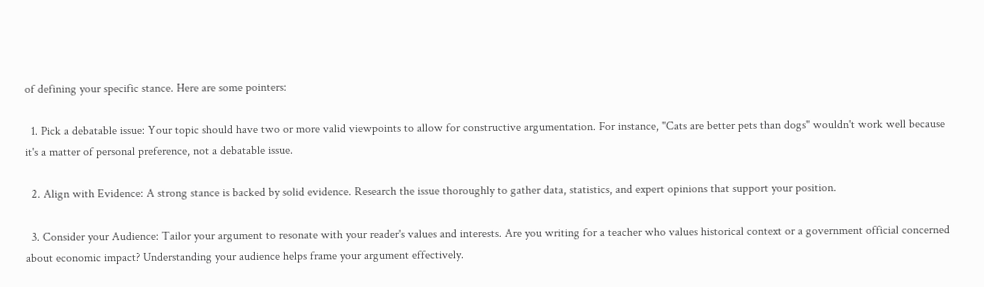of defining your specific stance. Here are some pointers:

  1. Pick a debatable issue: Your topic should have two or more valid viewpoints to allow for constructive argumentation. For instance, "Cats are better pets than dogs" wouldn't work well because it's a matter of personal preference, not a debatable issue.

  2. Align with Evidence: A strong stance is backed by solid evidence. Research the issue thoroughly to gather data, statistics, and expert opinions that support your position.

  3. Consider your Audience: Tailor your argument to resonate with your reader's values and interests. Are you writing for a teacher who values historical context or a government official concerned about economic impact? Understanding your audience helps frame your argument effectively.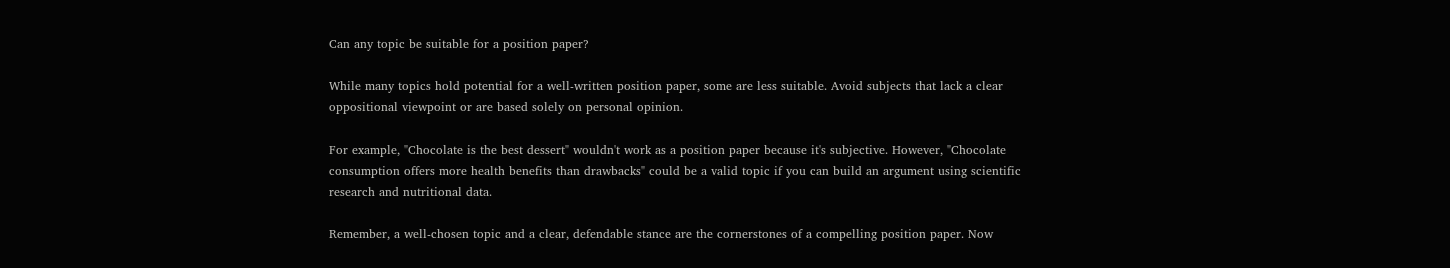Can any topic be suitable for a position paper?

While many topics hold potential for a well-written position paper, some are less suitable. Avoid subjects that lack a clear oppositional viewpoint or are based solely on personal opinion.

For example, "Chocolate is the best dessert" wouldn't work as a position paper because it's subjective. However, "Chocolate consumption offers more health benefits than drawbacks" could be a valid topic if you can build an argument using scientific research and nutritional data.

Remember, a well-chosen topic and a clear, defendable stance are the cornerstones of a compelling position paper. Now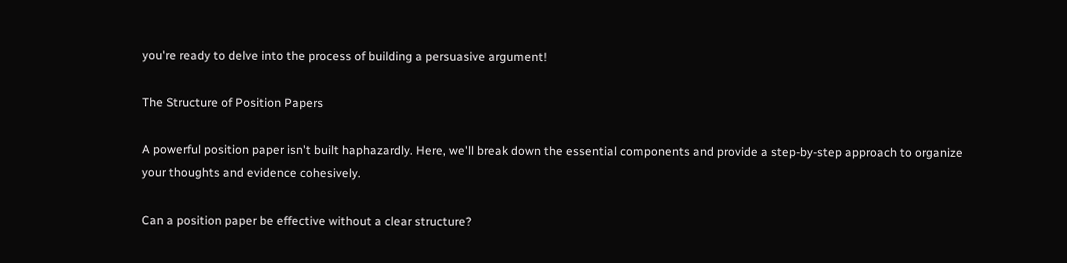you're ready to delve into the process of building a persuasive argument!

The Structure of Position Papers

A powerful position paper isn't built haphazardly. Here, we'll break down the essential components and provide a step-by-step approach to organize your thoughts and evidence cohesively.

Can a position paper be effective without a clear structure?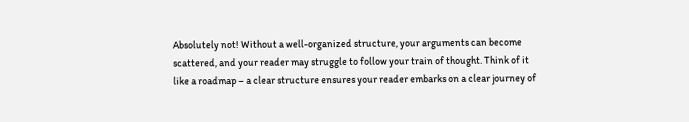Absolutely not! Without a well-organized structure, your arguments can become scattered, and your reader may struggle to follow your train of thought. Think of it like a roadmap – a clear structure ensures your reader embarks on a clear journey of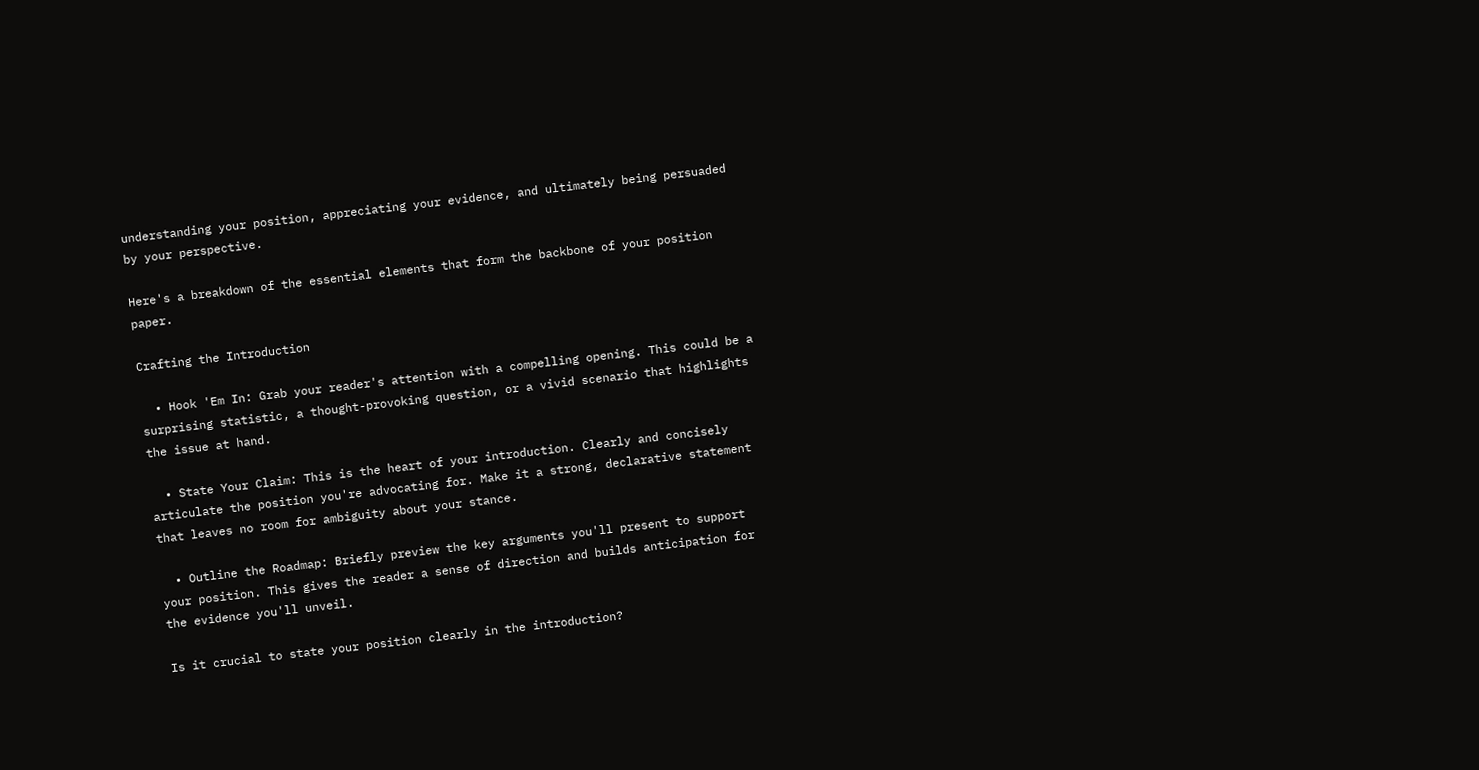understanding your position, appreciating your evidence, and ultimately being persuaded by your perspective.

Here's a breakdown of the essential elements that form the backbone of your position paper.

Crafting the Introduction

  • Hook 'Em In: Grab your reader's attention with a compelling opening. This could be a surprising statistic, a thought-provoking question, or a vivid scenario that highlights the issue at hand.

  • State Your Claim: This is the heart of your introduction. Clearly and concisely articulate the position you're advocating for. Make it a strong, declarative statement that leaves no room for ambiguity about your stance.

  • Outline the Roadmap: Briefly preview the key arguments you'll present to support your position. This gives the reader a sense of direction and builds anticipation for the evidence you'll unveil.

Is it crucial to state your position clearly in the introduction?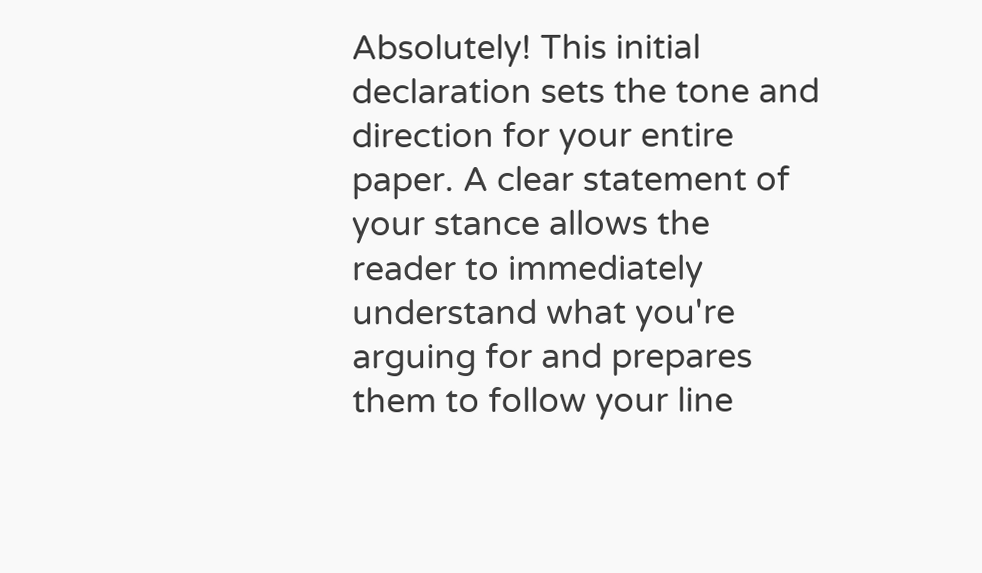Absolutely! This initial declaration sets the tone and direction for your entire paper. A clear statement of your stance allows the reader to immediately understand what you're arguing for and prepares them to follow your line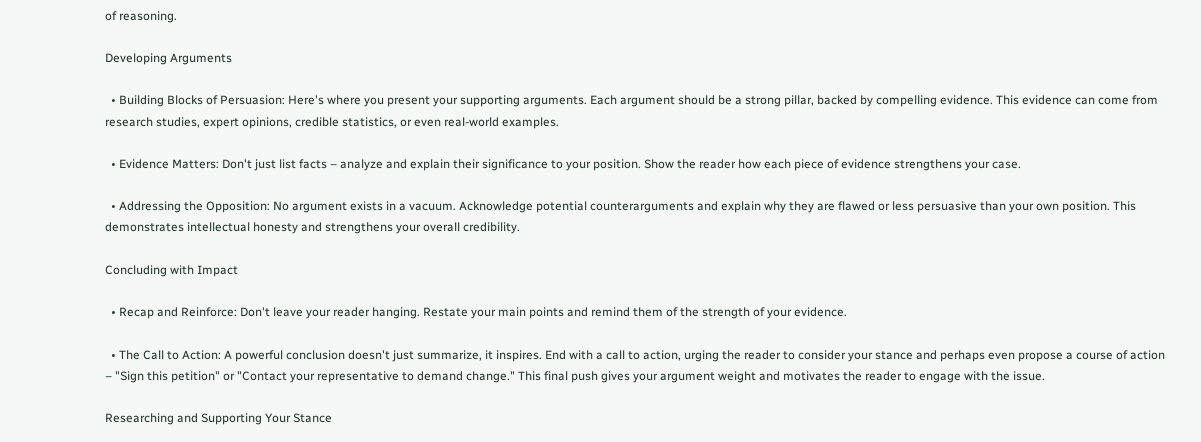of reasoning.

Developing Arguments

  • Building Blocks of Persuasion: Here's where you present your supporting arguments. Each argument should be a strong pillar, backed by compelling evidence. This evidence can come from research studies, expert opinions, credible statistics, or even real-world examples.

  • Evidence Matters: Don't just list facts – analyze and explain their significance to your position. Show the reader how each piece of evidence strengthens your case.

  • Addressing the Opposition: No argument exists in a vacuum. Acknowledge potential counterarguments and explain why they are flawed or less persuasive than your own position. This demonstrates intellectual honesty and strengthens your overall credibility.

Concluding with Impact

  • Recap and Reinforce: Don't leave your reader hanging. Restate your main points and remind them of the strength of your evidence.

  • The Call to Action: A powerful conclusion doesn't just summarize, it inspires. End with a call to action, urging the reader to consider your stance and perhaps even propose a course of action – "Sign this petition" or "Contact your representative to demand change." This final push gives your argument weight and motivates the reader to engage with the issue.

Researching and Supporting Your Stance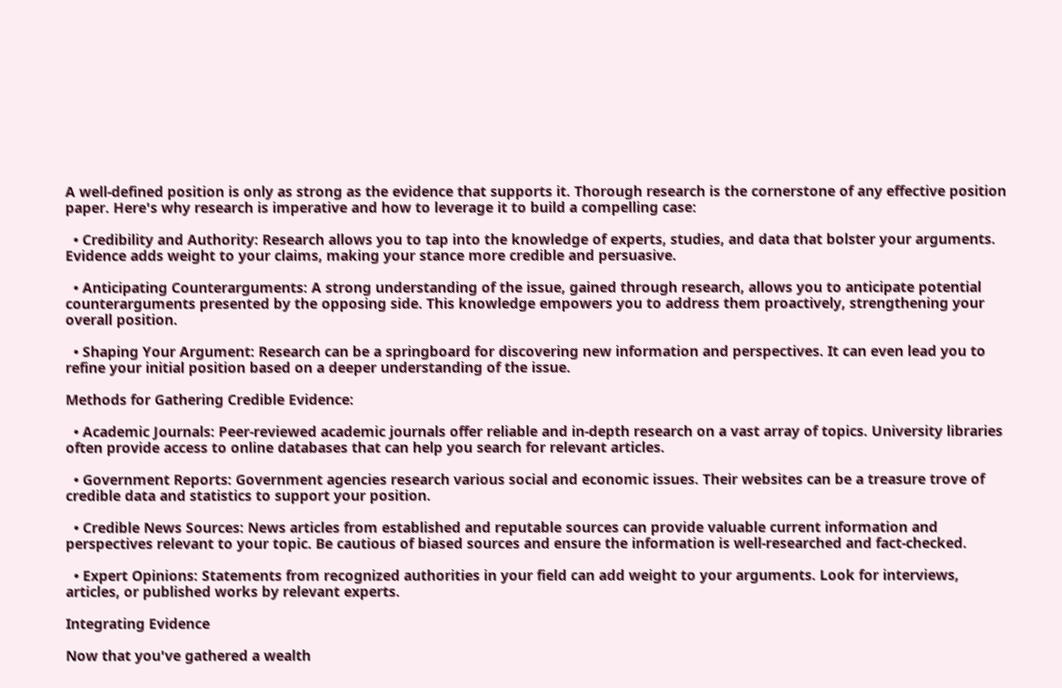A well-defined position is only as strong as the evidence that supports it. Thorough research is the cornerstone of any effective position paper. Here's why research is imperative and how to leverage it to build a compelling case:

  • Credibility and Authority: Research allows you to tap into the knowledge of experts, studies, and data that bolster your arguments. Evidence adds weight to your claims, making your stance more credible and persuasive.

  • Anticipating Counterarguments: A strong understanding of the issue, gained through research, allows you to anticipate potential counterarguments presented by the opposing side. This knowledge empowers you to address them proactively, strengthening your overall position.

  • Shaping Your Argument: Research can be a springboard for discovering new information and perspectives. It can even lead you to refine your initial position based on a deeper understanding of the issue.

Methods for Gathering Credible Evidence:

  • Academic Journals: Peer-reviewed academic journals offer reliable and in-depth research on a vast array of topics. University libraries often provide access to online databases that can help you search for relevant articles.

  • Government Reports: Government agencies research various social and economic issues. Their websites can be a treasure trove of credible data and statistics to support your position.

  • Credible News Sources: News articles from established and reputable sources can provide valuable current information and perspectives relevant to your topic. Be cautious of biased sources and ensure the information is well-researched and fact-checked.

  • Expert Opinions: Statements from recognized authorities in your field can add weight to your arguments. Look for interviews, articles, or published works by relevant experts.

Integrating Evidence

Now that you've gathered a wealth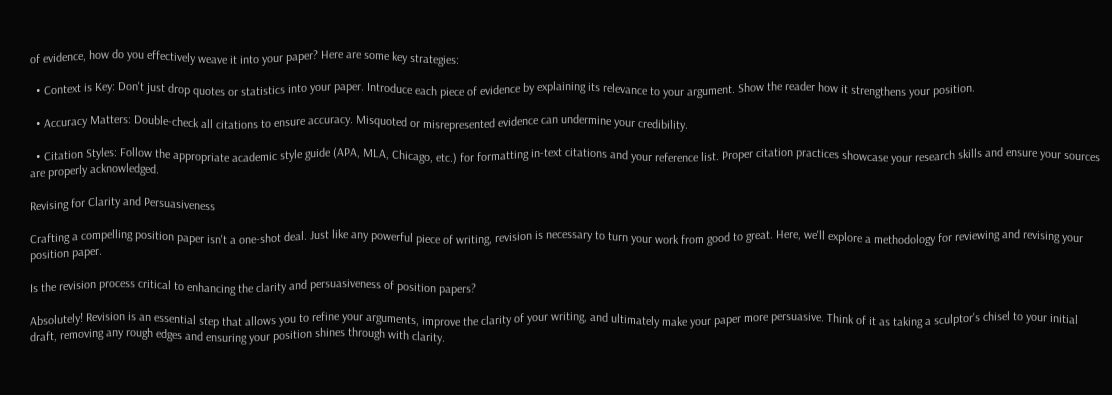of evidence, how do you effectively weave it into your paper? Here are some key strategies:

  • Context is Key: Don't just drop quotes or statistics into your paper. Introduce each piece of evidence by explaining its relevance to your argument. Show the reader how it strengthens your position.

  • Accuracy Matters: Double-check all citations to ensure accuracy. Misquoted or misrepresented evidence can undermine your credibility.

  • Citation Styles: Follow the appropriate academic style guide (APA, MLA, Chicago, etc.) for formatting in-text citations and your reference list. Proper citation practices showcase your research skills and ensure your sources are properly acknowledged.

Revising for Clarity and Persuasiveness

Crafting a compelling position paper isn't a one-shot deal. Just like any powerful piece of writing, revision is necessary to turn your work from good to great. Here, we'll explore a methodology for reviewing and revising your position paper.

Is the revision process critical to enhancing the clarity and persuasiveness of position papers?

Absolutely! Revision is an essential step that allows you to refine your arguments, improve the clarity of your writing, and ultimately make your paper more persuasive. Think of it as taking a sculptor's chisel to your initial draft, removing any rough edges and ensuring your position shines through with clarity.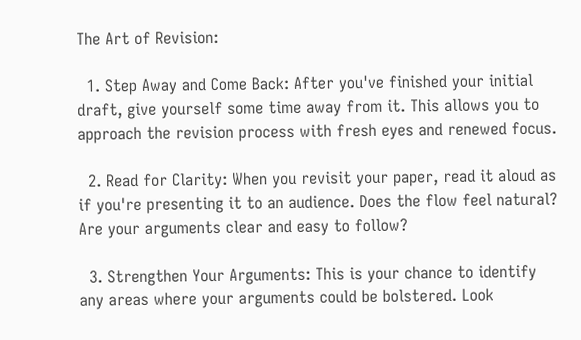The Art of Revision:

  1. Step Away and Come Back: After you've finished your initial draft, give yourself some time away from it. This allows you to approach the revision process with fresh eyes and renewed focus.

  2. Read for Clarity: When you revisit your paper, read it aloud as if you're presenting it to an audience. Does the flow feel natural? Are your arguments clear and easy to follow?

  3. Strengthen Your Arguments: This is your chance to identify any areas where your arguments could be bolstered. Look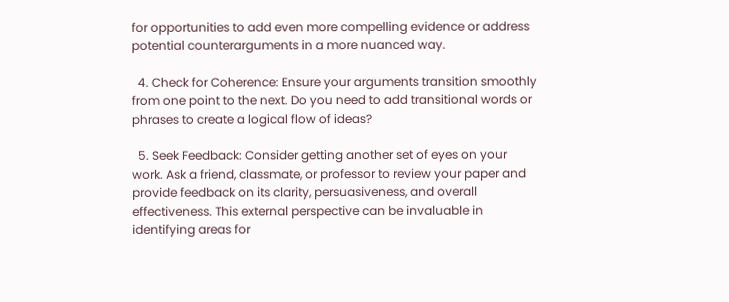for opportunities to add even more compelling evidence or address potential counterarguments in a more nuanced way.

  4. Check for Coherence: Ensure your arguments transition smoothly from one point to the next. Do you need to add transitional words or phrases to create a logical flow of ideas?

  5. Seek Feedback: Consider getting another set of eyes on your work. Ask a friend, classmate, or professor to review your paper and provide feedback on its clarity, persuasiveness, and overall effectiveness. This external perspective can be invaluable in identifying areas for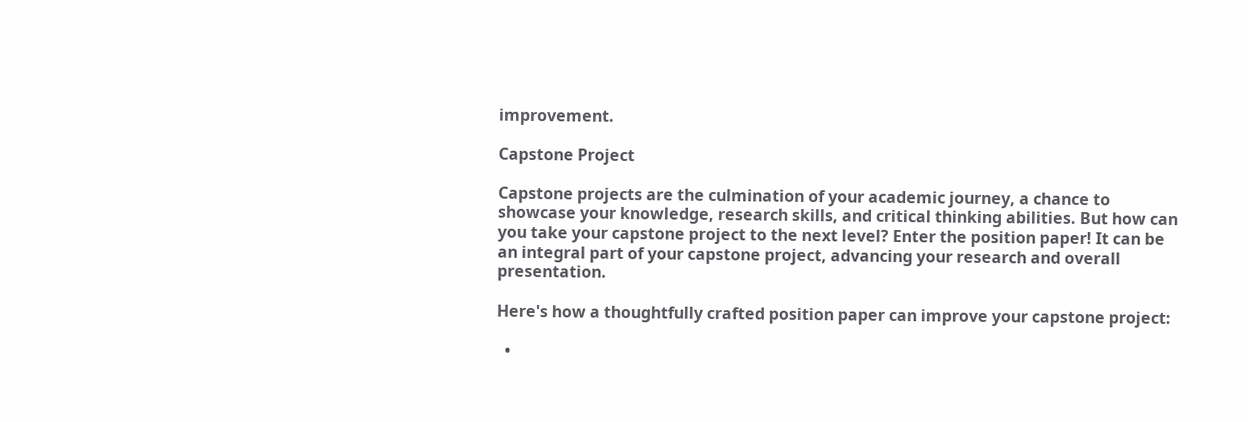improvement.

Capstone Project

Capstone projects are the culmination of your academic journey, a chance to showcase your knowledge, research skills, and critical thinking abilities. But how can you take your capstone project to the next level? Enter the position paper! It can be an integral part of your capstone project, advancing your research and overall presentation.

Here's how a thoughtfully crafted position paper can improve your capstone project:

  •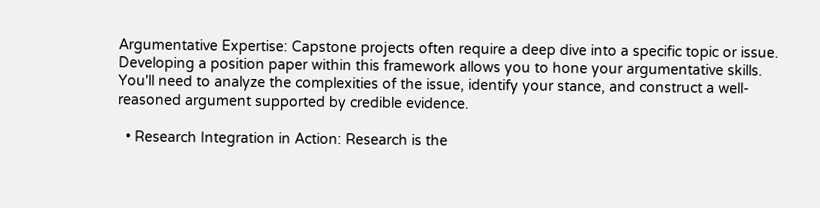Argumentative Expertise: Capstone projects often require a deep dive into a specific topic or issue. Developing a position paper within this framework allows you to hone your argumentative skills. You'll need to analyze the complexities of the issue, identify your stance, and construct a well-reasoned argument supported by credible evidence.

  • Research Integration in Action: Research is the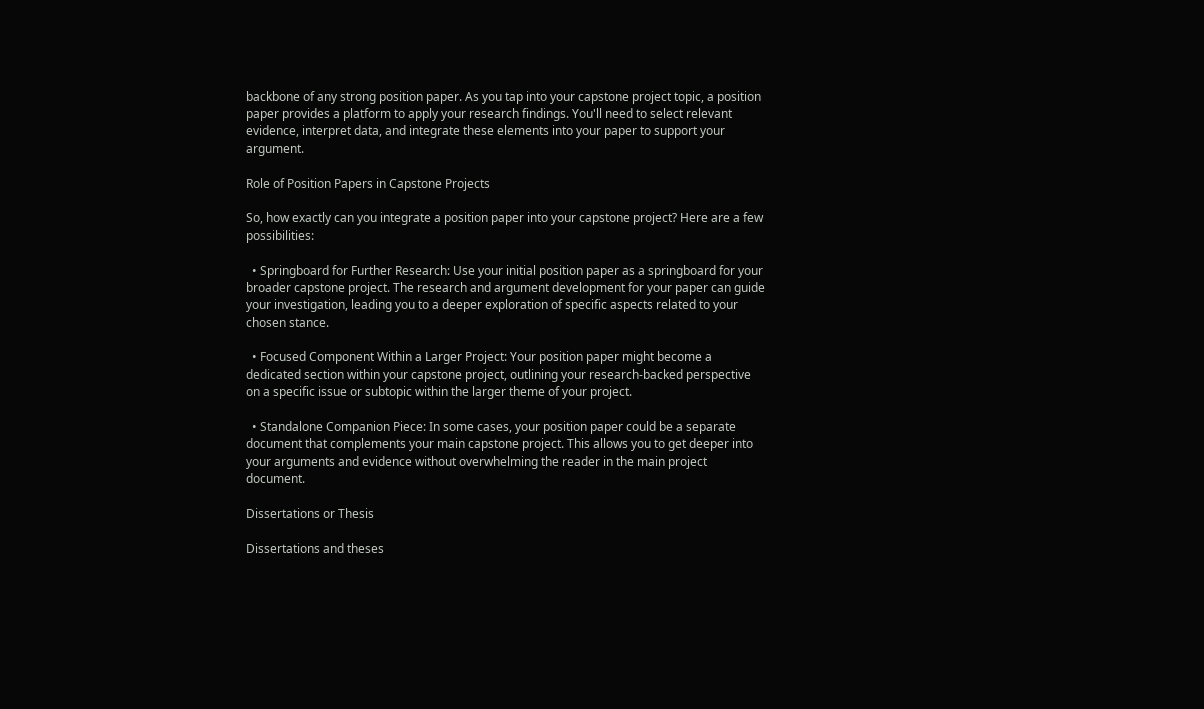backbone of any strong position paper. As you tap into your capstone project topic, a position paper provides a platform to apply your research findings. You'll need to select relevant evidence, interpret data, and integrate these elements into your paper to support your argument.

Role of Position Papers in Capstone Projects

So, how exactly can you integrate a position paper into your capstone project? Here are a few possibilities:

  • Springboard for Further Research: Use your initial position paper as a springboard for your broader capstone project. The research and argument development for your paper can guide your investigation, leading you to a deeper exploration of specific aspects related to your chosen stance.

  • Focused Component Within a Larger Project: Your position paper might become a dedicated section within your capstone project, outlining your research-backed perspective on a specific issue or subtopic within the larger theme of your project.

  • Standalone Companion Piece: In some cases, your position paper could be a separate document that complements your main capstone project. This allows you to get deeper into your arguments and evidence without overwhelming the reader in the main project document.

Dissertations or Thesis

Dissertations and theses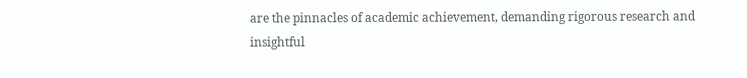are the pinnacles of academic achievement, demanding rigorous research and insightful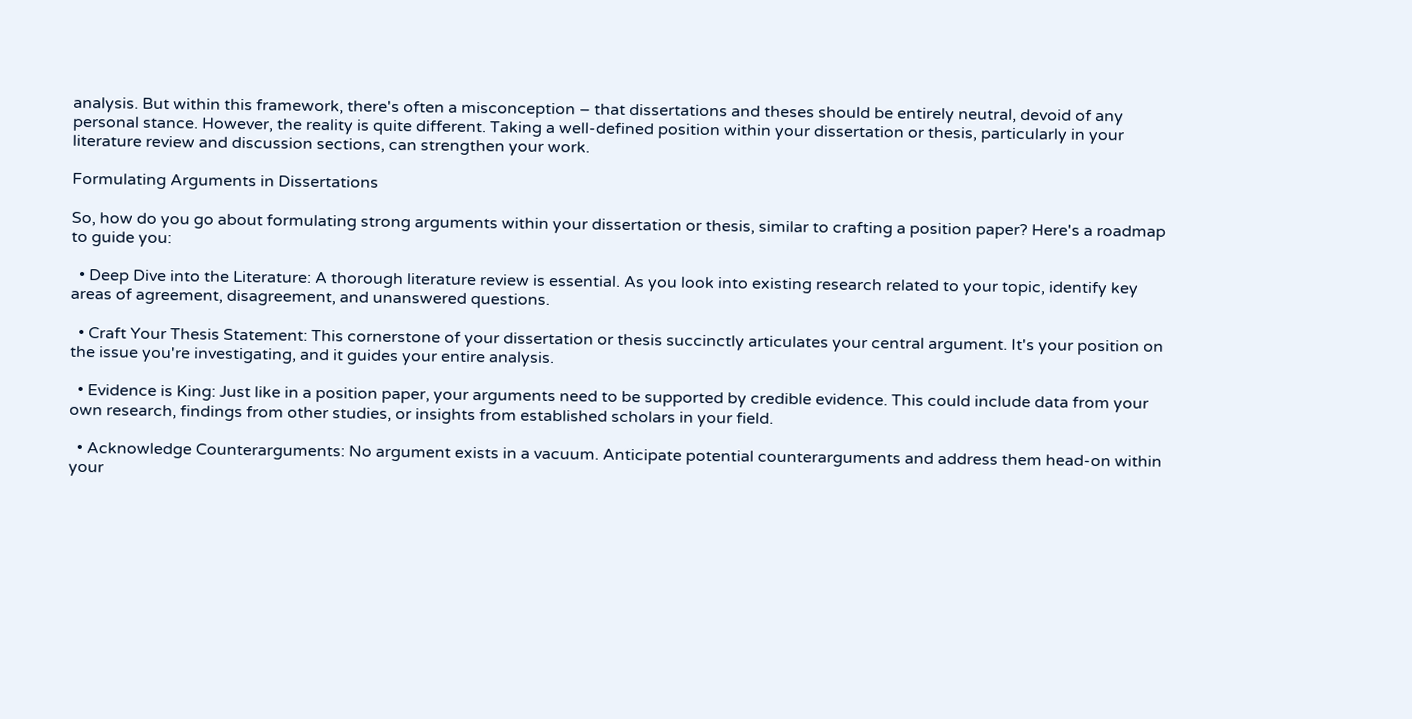analysis. But within this framework, there's often a misconception – that dissertations and theses should be entirely neutral, devoid of any personal stance. However, the reality is quite different. Taking a well-defined position within your dissertation or thesis, particularly in your literature review and discussion sections, can strengthen your work.

Formulating Arguments in Dissertations

So, how do you go about formulating strong arguments within your dissertation or thesis, similar to crafting a position paper? Here's a roadmap to guide you:

  • Deep Dive into the Literature: A thorough literature review is essential. As you look into existing research related to your topic, identify key areas of agreement, disagreement, and unanswered questions.

  • Craft Your Thesis Statement: This cornerstone of your dissertation or thesis succinctly articulates your central argument. It's your position on the issue you're investigating, and it guides your entire analysis.

  • Evidence is King: Just like in a position paper, your arguments need to be supported by credible evidence. This could include data from your own research, findings from other studies, or insights from established scholars in your field.

  • Acknowledge Counterarguments: No argument exists in a vacuum. Anticipate potential counterarguments and address them head-on within your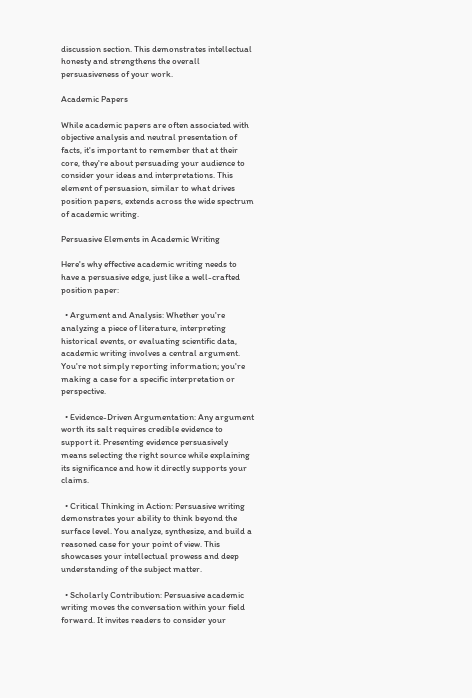discussion section. This demonstrates intellectual honesty and strengthens the overall persuasiveness of your work.

Academic Papers

While academic papers are often associated with objective analysis and neutral presentation of facts, it's important to remember that at their core, they're about persuading your audience to consider your ideas and interpretations. This element of persuasion, similar to what drives position papers, extends across the wide spectrum of academic writing.

Persuasive Elements in Academic Writing

Here's why effective academic writing needs to have a persuasive edge, just like a well-crafted position paper:

  • Argument and Analysis: Whether you're analyzing a piece of literature, interpreting historical events, or evaluating scientific data, academic writing involves a central argument. You're not simply reporting information; you're making a case for a specific interpretation or perspective.

  • Evidence-Driven Argumentation: Any argument worth its salt requires credible evidence to support it. Presenting evidence persuasively means selecting the right source while explaining its significance and how it directly supports your claims.

  • Critical Thinking in Action: Persuasive writing demonstrates your ability to think beyond the surface level. You analyze, synthesize, and build a reasoned case for your point of view. This showcases your intellectual prowess and deep understanding of the subject matter.

  • Scholarly Contribution: Persuasive academic writing moves the conversation within your field forward. It invites readers to consider your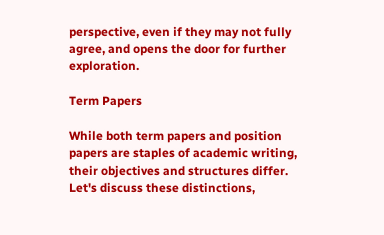perspective, even if they may not fully agree, and opens the door for further exploration.

Term Papers

While both term papers and position papers are staples of academic writing, their objectives and structures differ. Let's discuss these distinctions,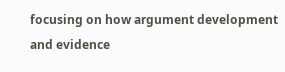focusing on how argument development and evidence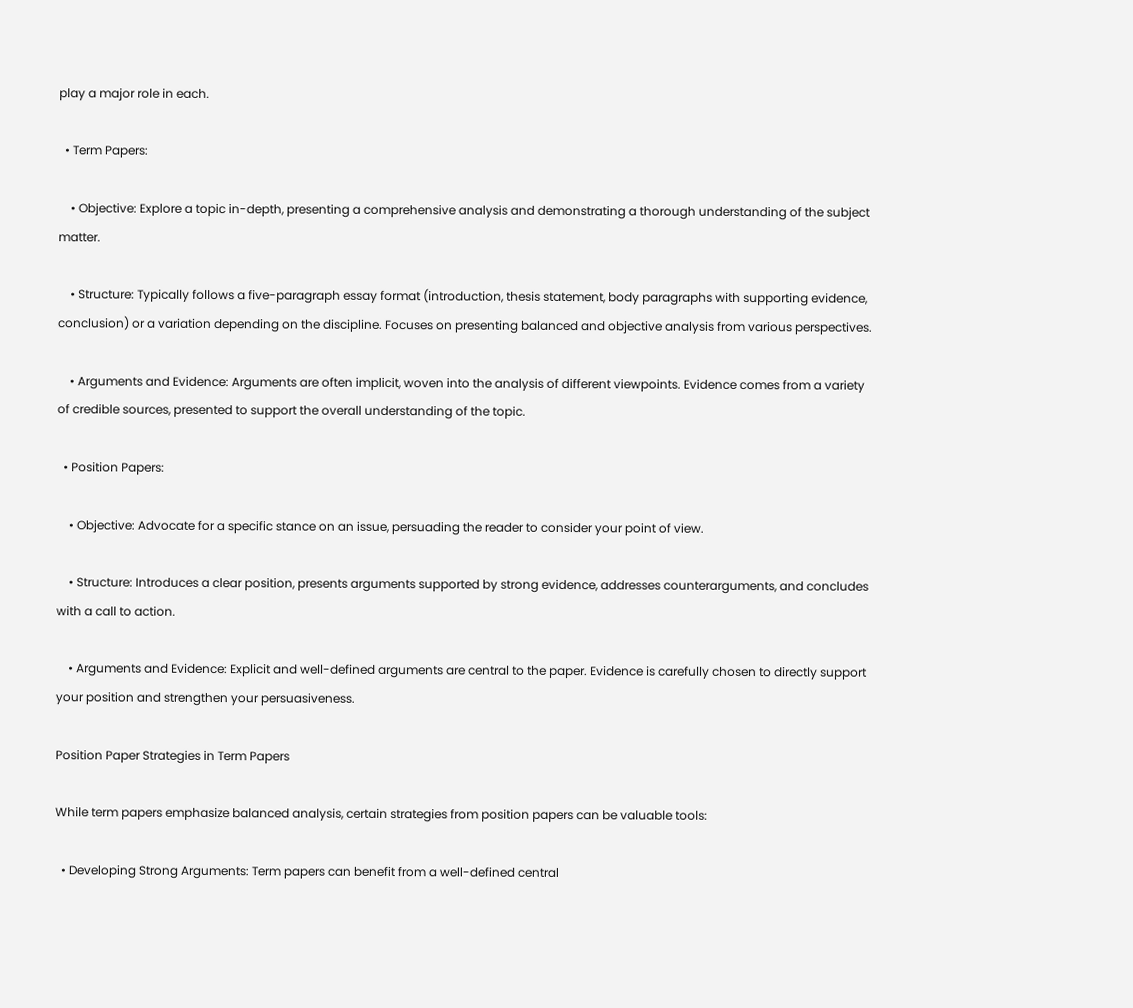play a major role in each.

  • Term Papers:

    • Objective: Explore a topic in-depth, presenting a comprehensive analysis and demonstrating a thorough understanding of the subject matter.

    • Structure: Typically follows a five-paragraph essay format (introduction, thesis statement, body paragraphs with supporting evidence, conclusion) or a variation depending on the discipline. Focuses on presenting balanced and objective analysis from various perspectives.

    • Arguments and Evidence: Arguments are often implicit, woven into the analysis of different viewpoints. Evidence comes from a variety of credible sources, presented to support the overall understanding of the topic.

  • Position Papers:

    • Objective: Advocate for a specific stance on an issue, persuading the reader to consider your point of view.

    • Structure: Introduces a clear position, presents arguments supported by strong evidence, addresses counterarguments, and concludes with a call to action.

    • Arguments and Evidence: Explicit and well-defined arguments are central to the paper. Evidence is carefully chosen to directly support your position and strengthen your persuasiveness.

Position Paper Strategies in Term Papers

While term papers emphasize balanced analysis, certain strategies from position papers can be valuable tools:

  • Developing Strong Arguments: Term papers can benefit from a well-defined central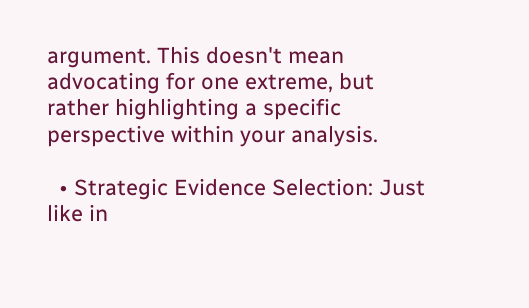argument. This doesn't mean advocating for one extreme, but rather highlighting a specific perspective within your analysis.

  • Strategic Evidence Selection: Just like in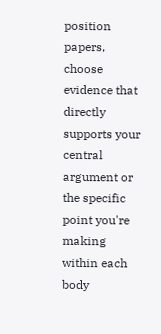position papers, choose evidence that directly supports your central argument or the specific point you're making within each body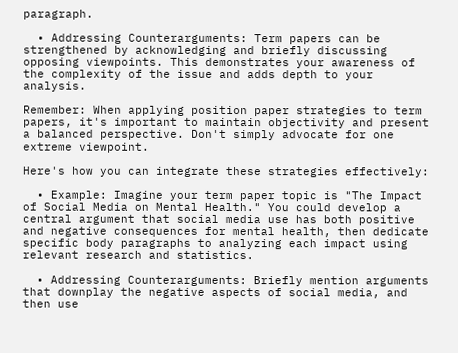paragraph.

  • Addressing Counterarguments: Term papers can be strengthened by acknowledging and briefly discussing opposing viewpoints. This demonstrates your awareness of the complexity of the issue and adds depth to your analysis.

Remember: When applying position paper strategies to term papers, it's important to maintain objectivity and present a balanced perspective. Don't simply advocate for one extreme viewpoint.

Here's how you can integrate these strategies effectively:

  • Example: Imagine your term paper topic is "The Impact of Social Media on Mental Health." You could develop a central argument that social media use has both positive and negative consequences for mental health, then dedicate specific body paragraphs to analyzing each impact using relevant research and statistics.

  • Addressing Counterarguments: Briefly mention arguments that downplay the negative aspects of social media, and then use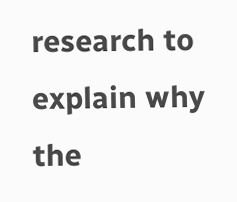research to explain why the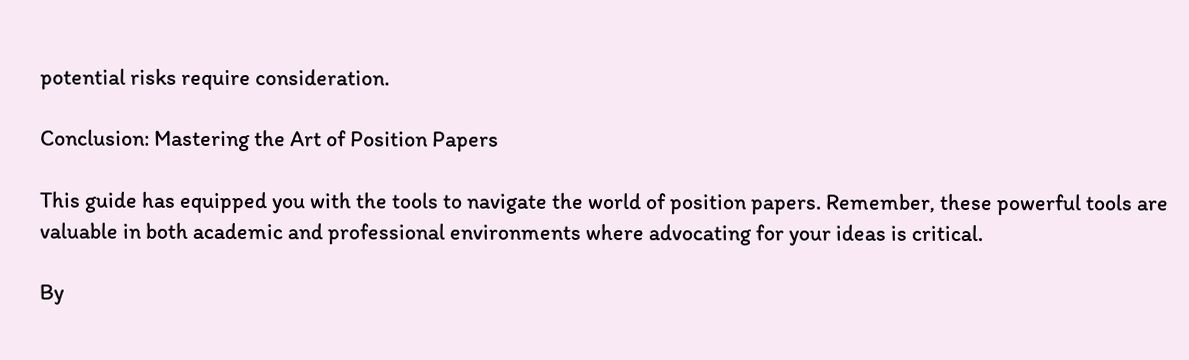potential risks require consideration.

Conclusion: Mastering the Art of Position Papers

This guide has equipped you with the tools to navigate the world of position papers. Remember, these powerful tools are valuable in both academic and professional environments where advocating for your ideas is critical.

By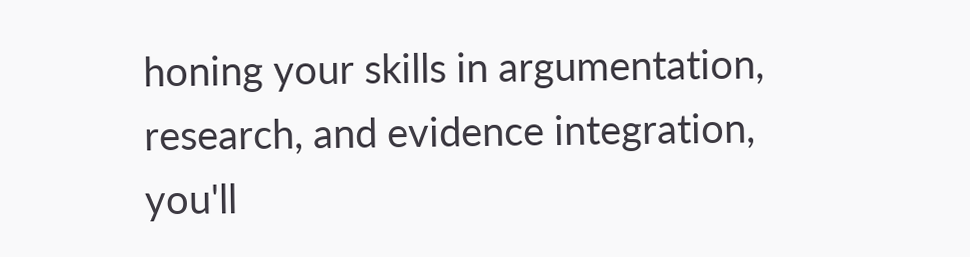honing your skills in argumentation, research, and evidence integration, you'll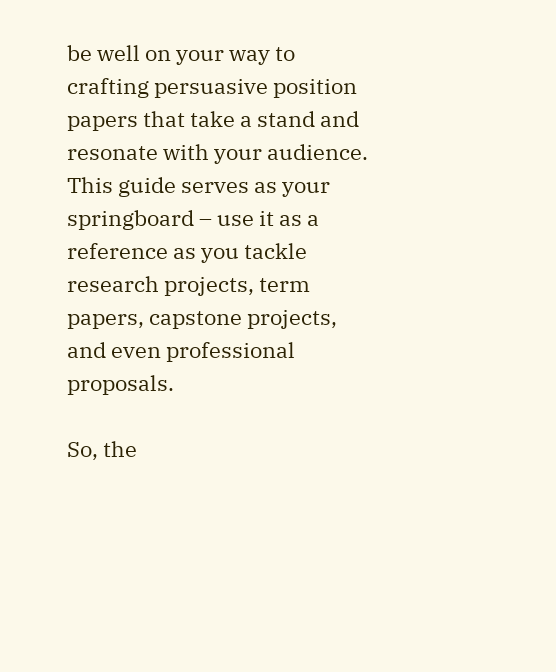be well on your way to crafting persuasive position papers that take a stand and resonate with your audience. This guide serves as your springboard – use it as a reference as you tackle research projects, term papers, capstone projects, and even professional proposals.

So, the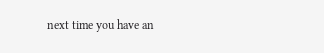next time you have an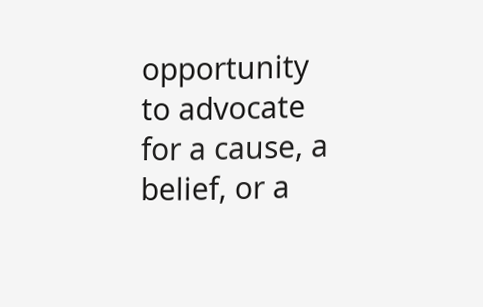opportunity to advocate for a cause, a belief, or a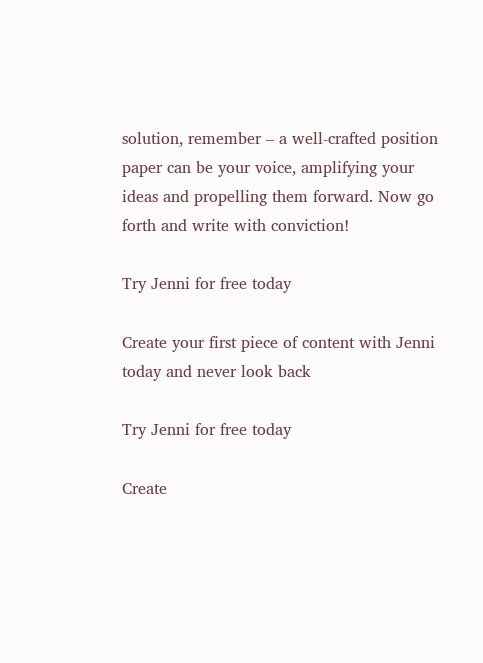solution, remember – a well-crafted position paper can be your voice, amplifying your ideas and propelling them forward. Now go forth and write with conviction!

Try Jenni for free today

Create your first piece of content with Jenni today and never look back

Try Jenni for free today

Create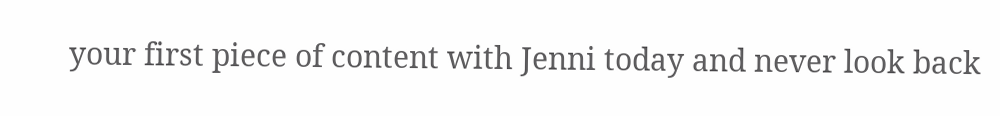your first piece of content with Jenni today and never look back